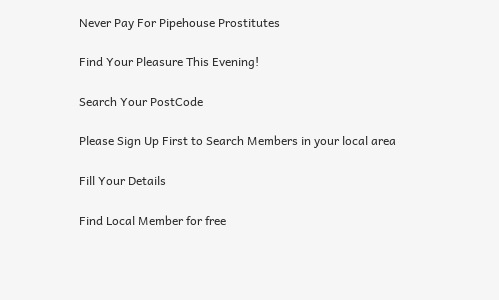Never Pay For Pipehouse Prostitutes

Find Your Pleasure This Evening!

Search Your PostCode

Please Sign Up First to Search Members in your local area

Fill Your Details

Find Local Member for free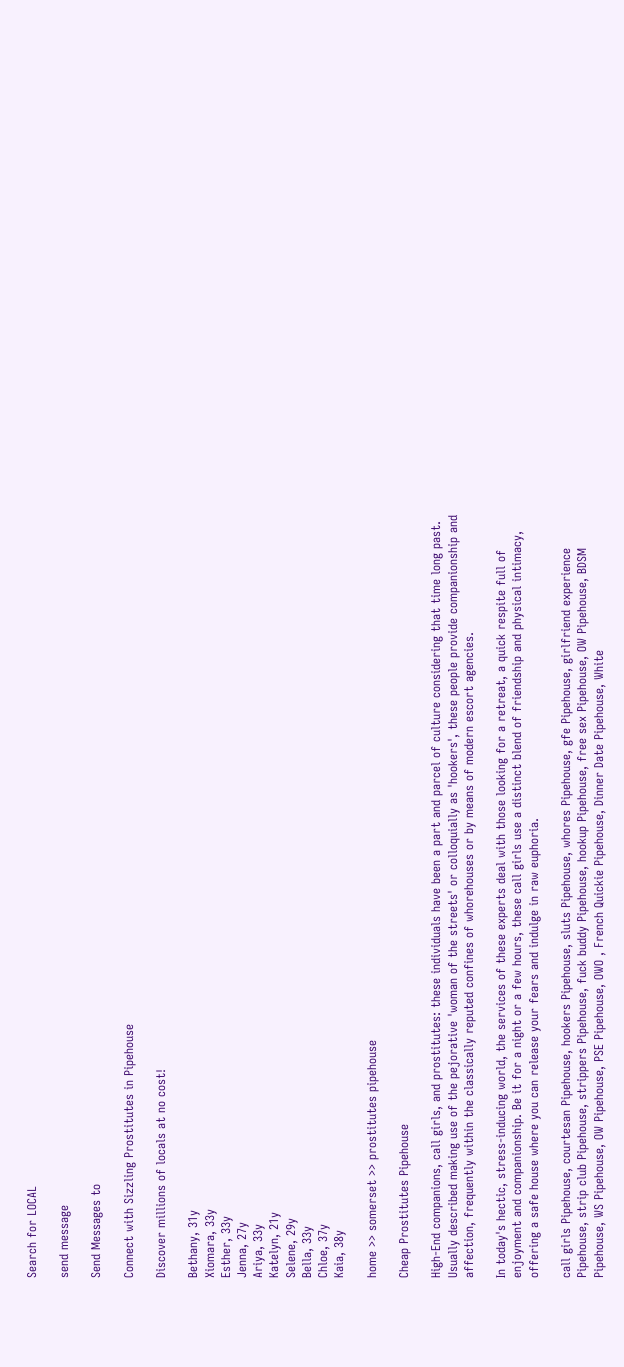Search for LOCAL

send message

Send Messages to

Connect with Sizzling Prostitutes in Pipehouse

Discover millions of locals at no cost!

Bethany, 31y
Xiomara, 33y
Esther, 33y
Jenna, 27y
Ariya, 33y
Katelyn, 21y
Selene, 29y
Bella, 33y
Chloe, 37y
Kaia, 38y

home >> somerset >> prostitutes pipehouse

Cheap Prostitutes Pipehouse

High-End companions, call girls, and prostitutes: these individuals have been a part and parcel of culture considering that time long past. Usually described making use of the pejorative 'woman of the streets' or colloquially as 'hookers', these people provide companionship and affection, frequently within the classically reputed confines of whorehouses or by means of modern escort agencies.

In today's hectic, stress-inducing world, the services of these experts deal with those looking for a retreat, a quick respite full of enjoyment and companionship. Be it for a night or a few hours, these call girls use a distinct blend of friendship and physical intimacy, offering a safe house where you can release your fears and indulge in raw euphoria.

call girls Pipehouse, courtesan Pipehouse, hookers Pipehouse, sluts Pipehouse, whores Pipehouse, gfe Pipehouse, girlfriend experience Pipehouse, strip club Pipehouse, strippers Pipehouse, fuck buddy Pipehouse, hookup Pipehouse, free sex Pipehouse, OW Pipehouse, BDSM Pipehouse, WS Pipehouse, OW Pipehouse, PSE Pipehouse, OWO , French Quickie Pipehouse, Dinner Date Pipehouse, White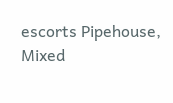escorts Pipehouse, Mixed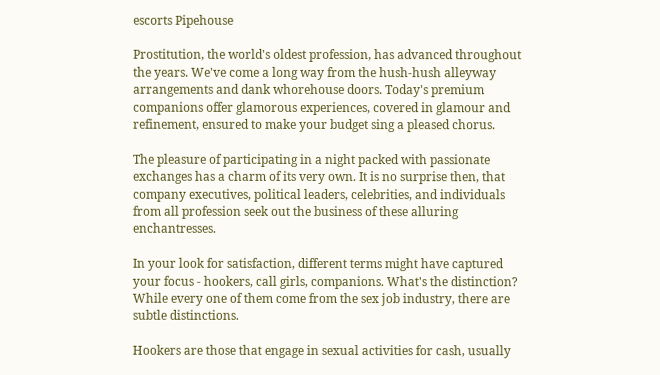escorts Pipehouse

Prostitution, the world's oldest profession, has advanced throughout the years. We've come a long way from the hush-hush alleyway arrangements and dank whorehouse doors. Today's premium companions offer glamorous experiences, covered in glamour and refinement, ensured to make your budget sing a pleased chorus.

The pleasure of participating in a night packed with passionate exchanges has a charm of its very own. It is no surprise then, that company executives, political leaders, celebrities, and individuals from all profession seek out the business of these alluring enchantresses.

In your look for satisfaction, different terms might have captured your focus - hookers, call girls, companions. What's the distinction? While every one of them come from the sex job industry, there are subtle distinctions.

Hookers are those that engage in sexual activities for cash, usually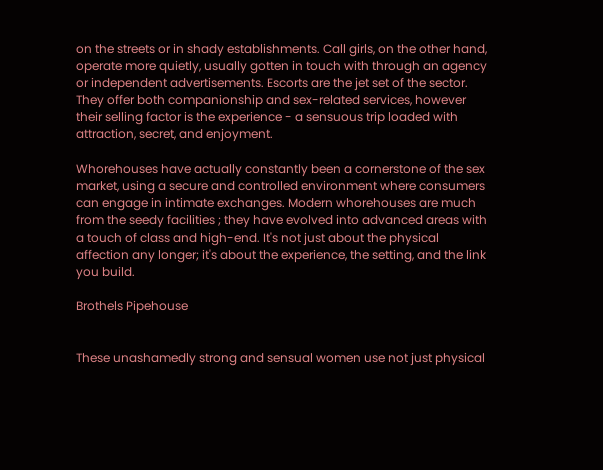on the streets or in shady establishments. Call girls, on the other hand, operate more quietly, usually gotten in touch with through an agency or independent advertisements. Escorts are the jet set of the sector. They offer both companionship and sex-related services, however their selling factor is the experience - a sensuous trip loaded with attraction, secret, and enjoyment.

Whorehouses have actually constantly been a cornerstone of the sex market, using a secure and controlled environment where consumers can engage in intimate exchanges. Modern whorehouses are much from the seedy facilities ; they have evolved into advanced areas with a touch of class and high-end. It's not just about the physical affection any longer; it's about the experience, the setting, and the link you build.

Brothels Pipehouse


These unashamedly strong and sensual women use not just physical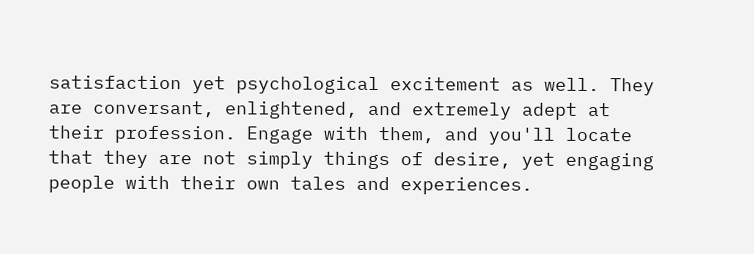satisfaction yet psychological excitement as well. They are conversant, enlightened, and extremely adept at their profession. Engage with them, and you'll locate that they are not simply things of desire, yet engaging people with their own tales and experiences.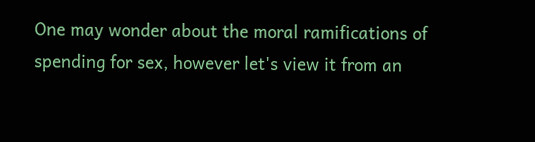One may wonder about the moral ramifications of spending for sex, however let's view it from an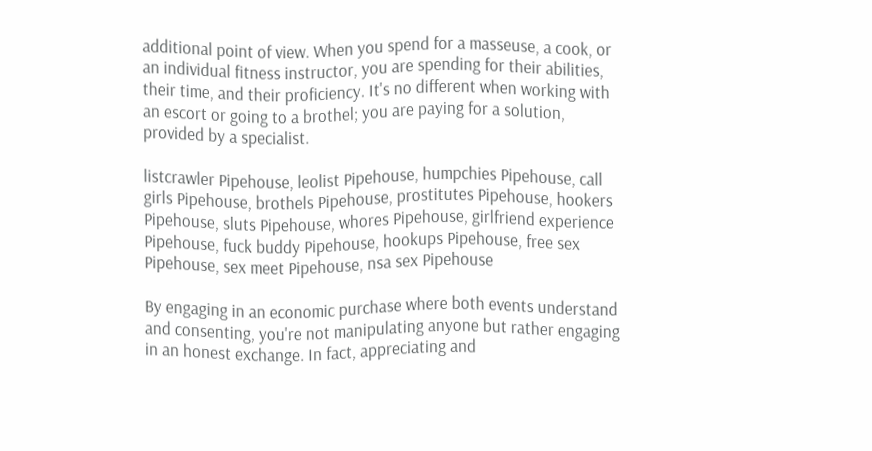additional point of view. When you spend for a masseuse, a cook, or an individual fitness instructor, you are spending for their abilities, their time, and their proficiency. It's no different when working with an escort or going to a brothel; you are paying for a solution, provided by a specialist.

listcrawler Pipehouse, leolist Pipehouse, humpchies Pipehouse, call girls Pipehouse, brothels Pipehouse, prostitutes Pipehouse, hookers Pipehouse, sluts Pipehouse, whores Pipehouse, girlfriend experience Pipehouse, fuck buddy Pipehouse, hookups Pipehouse, free sex Pipehouse, sex meet Pipehouse, nsa sex Pipehouse

By engaging in an economic purchase where both events understand and consenting, you're not manipulating anyone but rather engaging in an honest exchange. In fact, appreciating and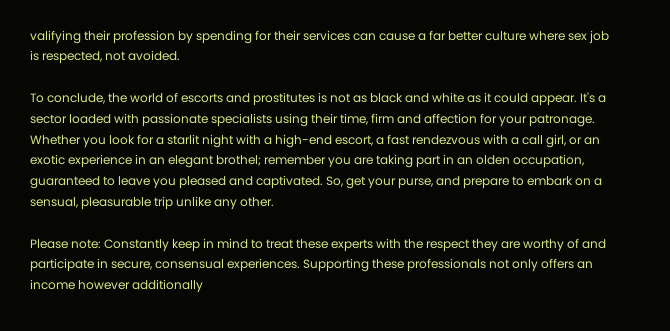valifying their profession by spending for their services can cause a far better culture where sex job is respected, not avoided.

To conclude, the world of escorts and prostitutes is not as black and white as it could appear. It's a sector loaded with passionate specialists using their time, firm and affection for your patronage. Whether you look for a starlit night with a high-end escort, a fast rendezvous with a call girl, or an exotic experience in an elegant brothel; remember you are taking part in an olden occupation, guaranteed to leave you pleased and captivated. So, get your purse, and prepare to embark on a sensual, pleasurable trip unlike any other.

Please note: Constantly keep in mind to treat these experts with the respect they are worthy of and participate in secure, consensual experiences. Supporting these professionals not only offers an income however additionally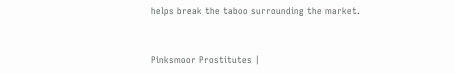helps break the taboo surrounding the market.


Pinksmoor Prostitutes |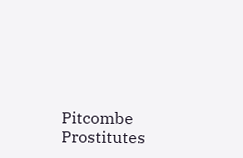Pitcombe Prostitutes